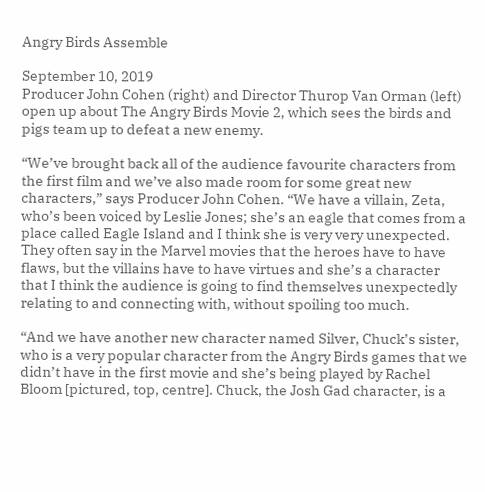Angry Birds Assemble

September 10, 2019
Producer John Cohen (right) and Director Thurop Van Orman (left) open up about The Angry Birds Movie 2, which sees the birds and pigs team up to defeat a new enemy.

“We’ve brought back all of the audience favourite characters from the first film and we’ve also made room for some great new characters,” says Producer John Cohen. “We have a villain, Zeta, who’s been voiced by Leslie Jones; she’s an eagle that comes from a place called Eagle Island and I think she is very very unexpected. They often say in the Marvel movies that the heroes have to have flaws, but the villains have to have virtues and she’s a character that I think the audience is going to find themselves unexpectedly relating to and connecting with, without spoiling too much.

“And we have another new character named Silver, Chuck’s sister, who is a very popular character from the Angry Birds games that we didn’t have in the first movie and she’s being played by Rachel Bloom [pictured, top, centre]. Chuck, the Josh Gad character, is a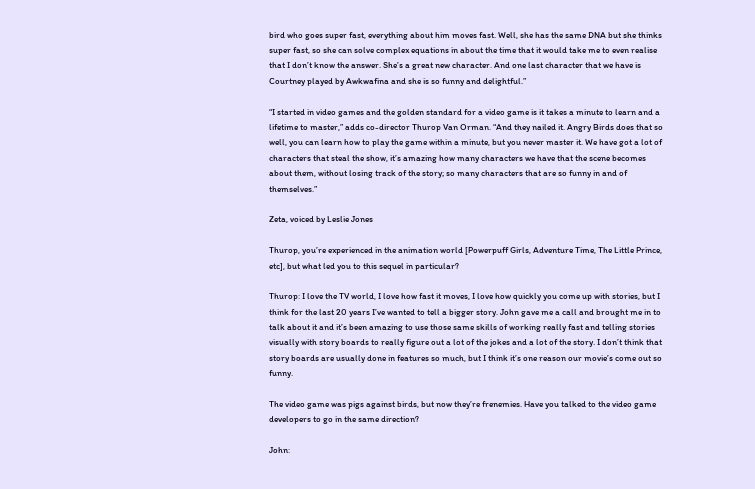bird who goes super fast, everything about him moves fast. Well, she has the same DNA but she thinks super fast, so she can solve complex equations in about the time that it would take me to even realise that I don’t know the answer. She’s a great new character. And one last character that we have is Courtney played by Awkwafina and she is so funny and delightful.”

“I started in video games and the golden standard for a video game is it takes a minute to learn and a lifetime to master,” adds co-director Thurop Van Orman. “And they nailed it. Angry Birds does that so well, you can learn how to play the game within a minute, but you never master it. We have got a lot of characters that steal the show, it’s amazing how many characters we have that the scene becomes about them, without losing track of the story; so many characters that are so funny in and of themselves.”

Zeta, voiced by Leslie Jones

Thurop, you’re experienced in the animation world [Powerpuff Girls, Adventure Time, The Little Prince, etc], but what led you to this sequel in particular?

Thurop: I love the TV world, I love how fast it moves, I love how quickly you come up with stories, but I think for the last 20 years I’ve wanted to tell a bigger story. John gave me a call and brought me in to talk about it and it’s been amazing to use those same skills of working really fast and telling stories visually with story boards to really figure out a lot of the jokes and a lot of the story. I don’t think that story boards are usually done in features so much, but I think it’s one reason our movie’s come out so funny.

The video game was pigs against birds, but now they’re frenemies. Have you talked to the video game developers to go in the same direction?

John: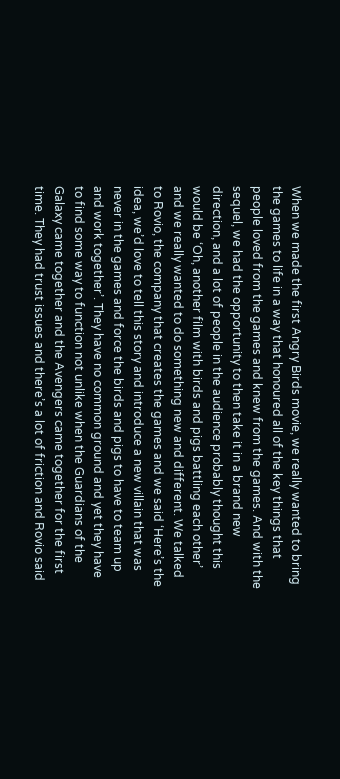When we made the first Angry Birds movie, we really wanted to bring the games to life in a way that honoured all of the key things that people loved from the games and knew from the games. And with the sequel, we had the opportunity to then take it in a brand new direction, and a lot of people in the audience probably thought this would be ‘Oh, another film with birds and pigs battling each other’ and we really wanted to do something new and different. We talked to Rovio, the company that creates the games and we said ‘Here’s the idea, we’d love to tell this story and introduce a new villain that was never in the games and force the birds and pigs to have to team up and work together’. They have no common ground and yet they have to find some way to function not unlike when the Guardians of the Galaxy came together and the Avengers came together for the first time. They had trust issues and there’s a lot of friction and Rovio said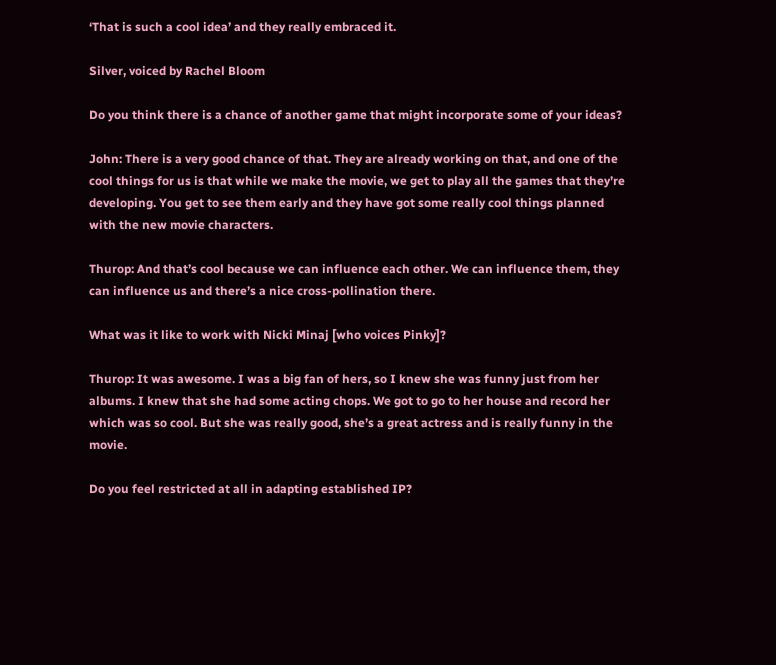‘That is such a cool idea’ and they really embraced it.

Silver, voiced by Rachel Bloom

Do you think there is a chance of another game that might incorporate some of your ideas?

John: There is a very good chance of that. They are already working on that, and one of the cool things for us is that while we make the movie, we get to play all the games that they’re developing. You get to see them early and they have got some really cool things planned with the new movie characters.

Thurop: And that’s cool because we can influence each other. We can influence them, they can influence us and there’s a nice cross-pollination there.

What was it like to work with Nicki Minaj [who voices Pinky]?

Thurop: It was awesome. I was a big fan of hers, so I knew she was funny just from her albums. I knew that she had some acting chops. We got to go to her house and record her which was so cool. But she was really good, she’s a great actress and is really funny in the movie.

Do you feel restricted at all in adapting established IP?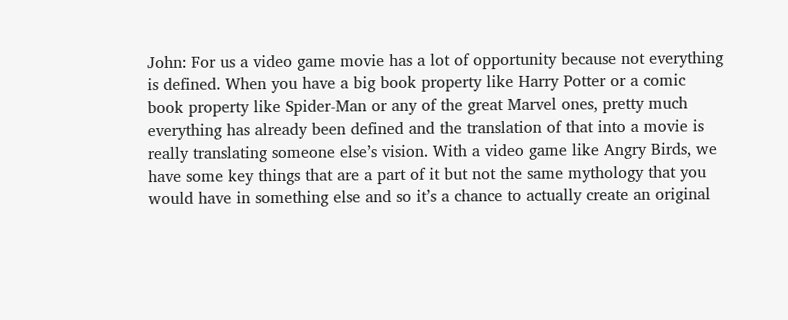John: For us a video game movie has a lot of opportunity because not everything is defined. When you have a big book property like Harry Potter or a comic book property like Spider-Man or any of the great Marvel ones, pretty much everything has already been defined and the translation of that into a movie is really translating someone else’s vision. With a video game like Angry Birds, we have some key things that are a part of it but not the same mythology that you would have in something else and so it’s a chance to actually create an original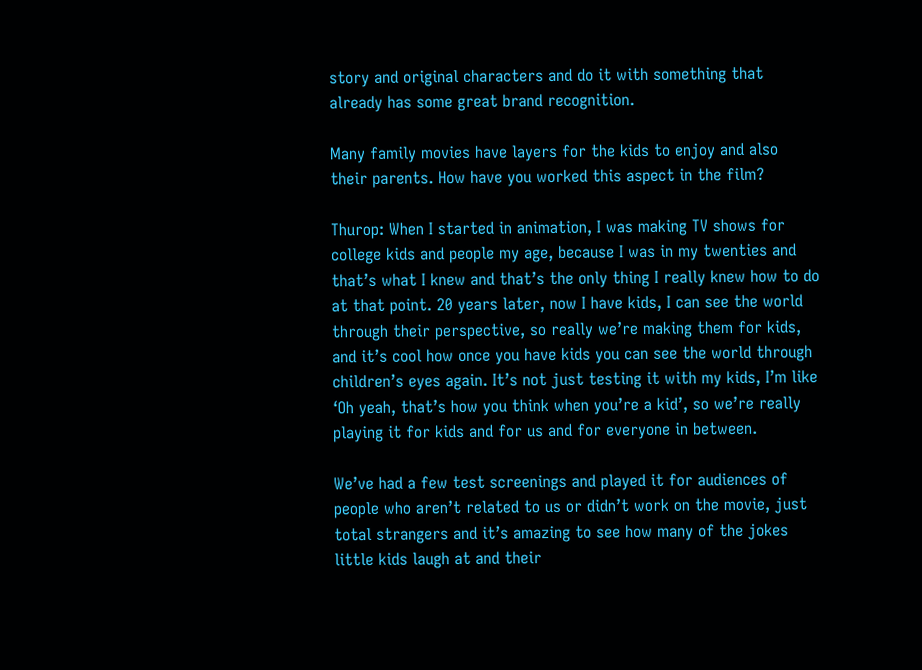story and original characters and do it with something that already has some great brand recognition.

Many family movies have layers for the kids to enjoy and also their parents. How have you worked this aspect in the film?

Thurop: When I started in animation, I was making TV shows for college kids and people my age, because I was in my twenties and that’s what I knew and that’s the only thing I really knew how to do at that point. 20 years later, now I have kids, I can see the world through their perspective, so really we’re making them for kids, and it’s cool how once you have kids you can see the world through children’s eyes again. It’s not just testing it with my kids, I’m like ‘Oh yeah, that’s how you think when you’re a kid’, so we’re really playing it for kids and for us and for everyone in between.

We’ve had a few test screenings and played it for audiences of people who aren’t related to us or didn’t work on the movie, just total strangers and it’s amazing to see how many of the jokes little kids laugh at and their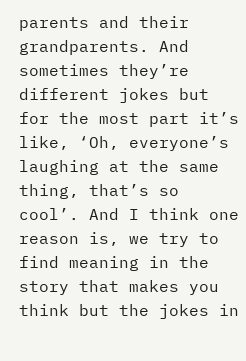parents and their grandparents. And sometimes they’re different jokes but for the most part it’s like, ‘Oh, everyone’s laughing at the same thing, that’s so cool’. And I think one reason is, we try to find meaning in the story that makes you think but the jokes in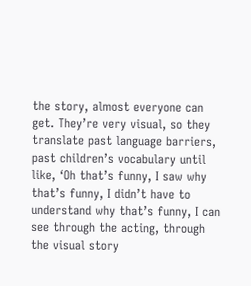the story, almost everyone can get. They’re very visual, so they translate past language barriers, past children’s vocabulary until like, ‘Oh that’s funny, I saw why that’s funny, I didn’t have to understand why that’s funny, I can see through the acting, through the visual story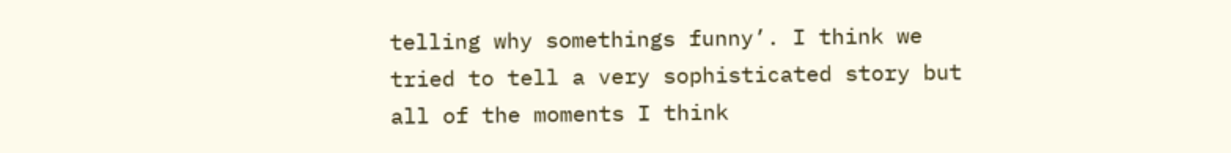telling why somethings funny’. I think we tried to tell a very sophisticated story but all of the moments I think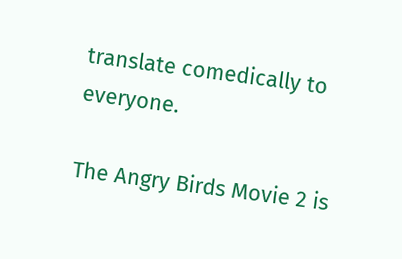translate comedically to everyone.

The Angry Birds Movie 2 is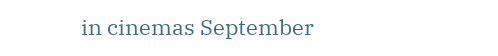in cinemas September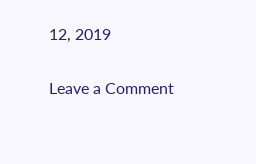12, 2019

Leave a Comment